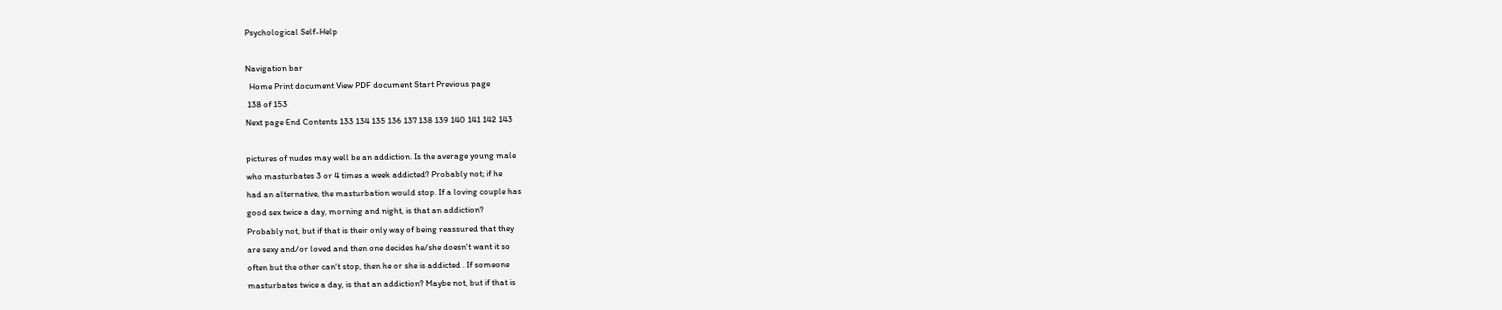Psychological Self-Help

Navigation bar
  Home Print document View PDF document Start Previous page
 138 of 153
Next page End Contents 133 134 135 136 137 138 139 140 141 142 143

pictures of nudes may well be an addiction. Is the average young male
who masturbates 3 or 4 times a week addicted? Probably not; if he
had an alternative, the masturbation would stop. If a loving couple has
good sex twice a day, morning and night, is that an addiction?
Probably not, but if that is their only way of being reassured that they
are sexy and/or loved and then one decides he/she doesn't want it so
often but the other can't stop, then he or she is addicted . If someone
masturbates twice a day, is that an addiction? Maybe not, but if that is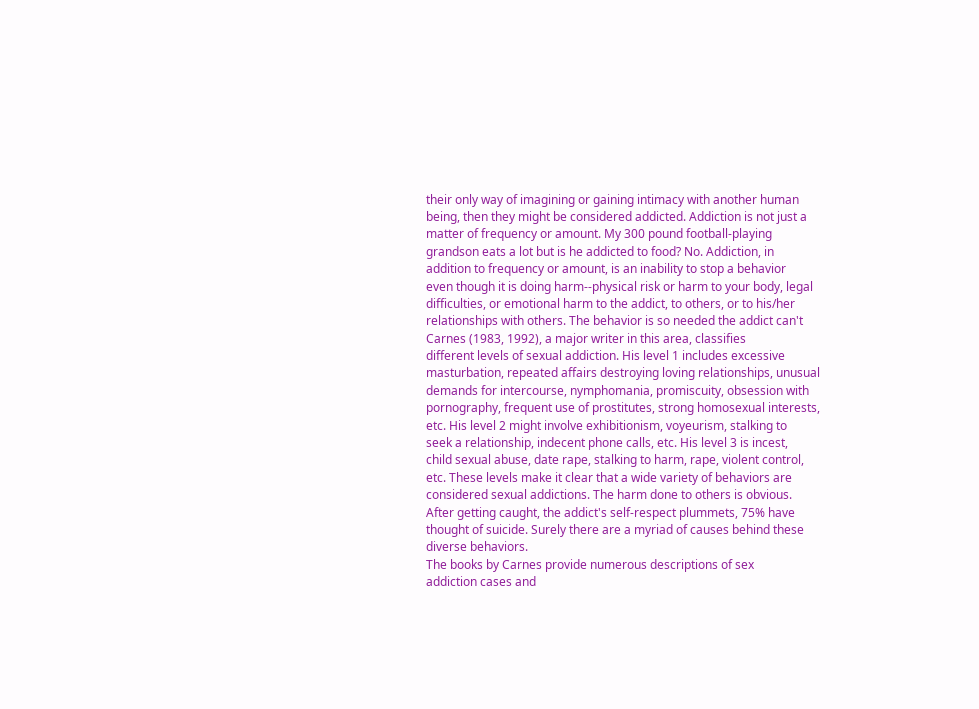their only way of imagining or gaining intimacy with another human
being, then they might be considered addicted. Addiction is not just a
matter of frequency or amount. My 300 pound football-playing
grandson eats a lot but is he addicted to food? No. Addiction, in
addition to frequency or amount, is an inability to stop a behavior
even though it is doing harm--physical risk or harm to your body, legal
difficulties, or emotional harm to the addict, to others, or to his/her
relationships with others. The behavior is so needed the addict can't
Carnes (1983, 1992), a major writer in this area, classifies
different levels of sexual addiction. His level 1 includes excessive
masturbation, repeated affairs destroying loving relationships, unusual
demands for intercourse, nymphomania, promiscuity, obsession with
pornography, frequent use of prostitutes, strong homosexual interests,
etc. His level 2 might involve exhibitionism, voyeurism, stalking to
seek a relationship, indecent phone calls, etc. His level 3 is incest,
child sexual abuse, date rape, stalking to harm, rape, violent control,
etc. These levels make it clear that a wide variety of behaviors are
considered sexual addictions. The harm done to others is obvious.
After getting caught, the addict's self-respect plummets, 75% have
thought of suicide. Surely there are a myriad of causes behind these
diverse behaviors.
The books by Carnes provide numerous descriptions of sex
addiction cases and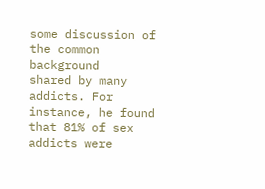some discussion of the common background
shared by many addicts. For instance, he found that 81% of sex
addicts were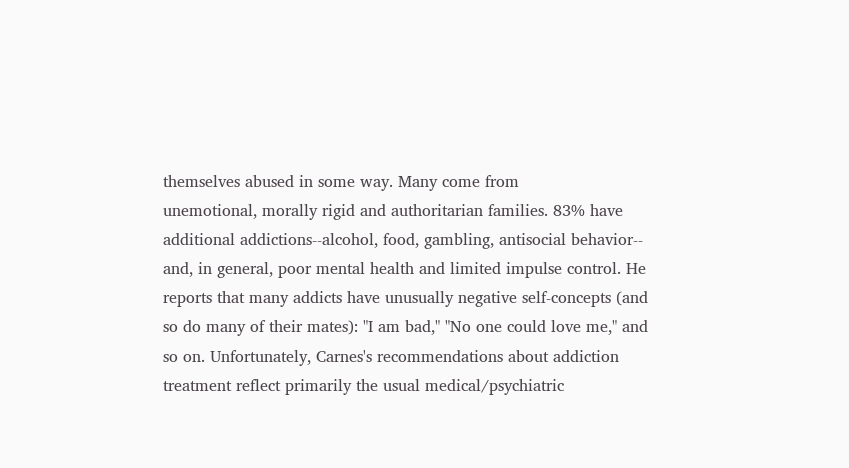themselves abused in some way. Many come from
unemotional, morally rigid and authoritarian families. 83% have
additional addictions--alcohol, food, gambling, antisocial behavior--
and, in general, poor mental health and limited impulse control. He
reports that many addicts have unusually negative self-concepts (and
so do many of their mates): "I am bad," "No one could love me," and
so on. Unfortunately, Carnes's recommendations about addiction
treatment reflect primarily the usual medical/psychiatric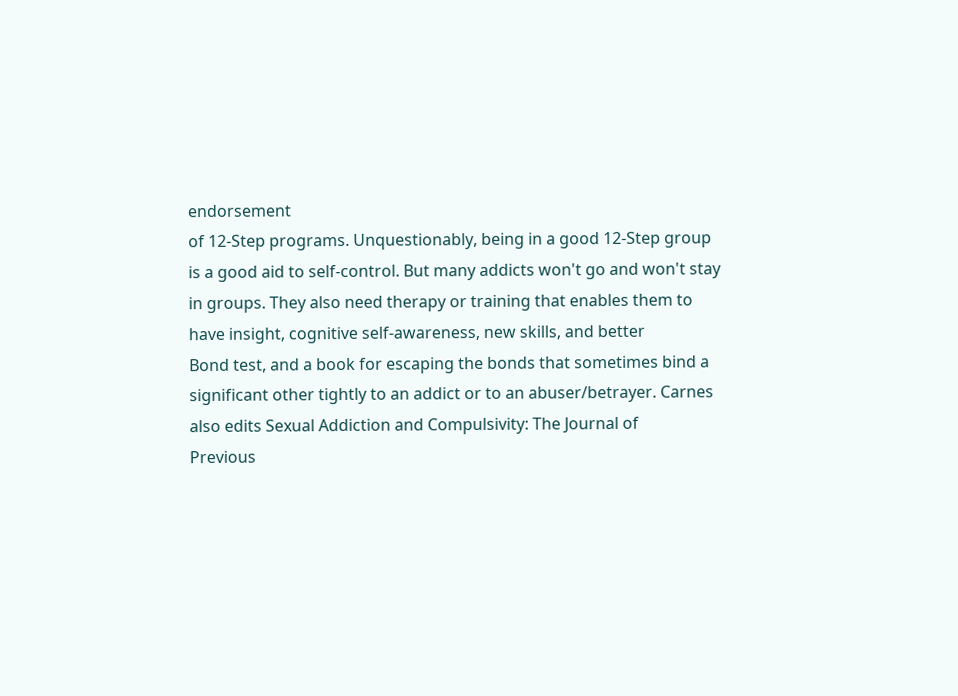endorsement
of 12-Step programs. Unquestionably, being in a good 12-Step group
is a good aid to self-control. But many addicts won't go and won't stay
in groups. They also need therapy or training that enables them to
have insight, cognitive self-awareness, new skills, and better
Bond test, and a book for escaping the bonds that sometimes bind a
significant other tightly to an addict or to an abuser/betrayer. Carnes
also edits Sexual Addiction and Compulsivity: The Journal of
Previous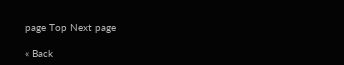page Top Next page

« Back